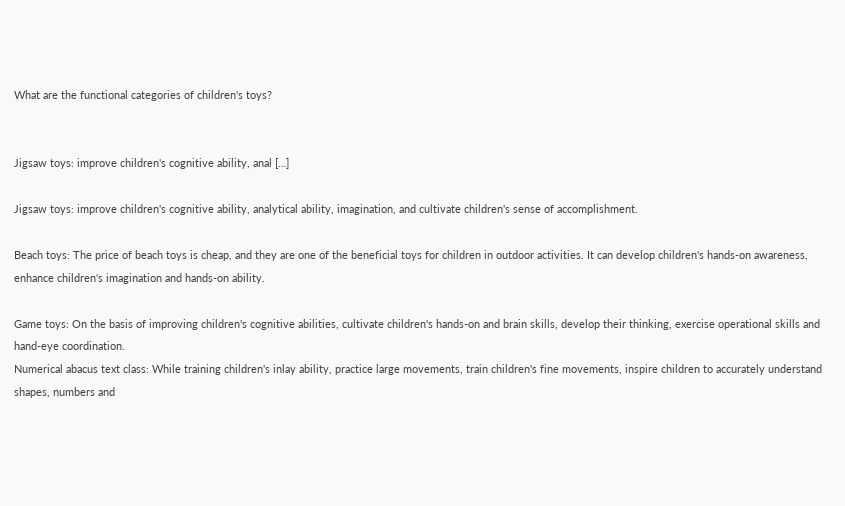What are the functional categories of children's toys?


Jigsaw toys: improve children's cognitive ability, anal […]

Jigsaw toys: improve children's cognitive ability, analytical ability, imagination, and cultivate children's sense of accomplishment.

Beach toys: The price of beach toys is cheap, and they are one of the beneficial toys for children in outdoor activities. It can develop children's hands-on awareness, enhance children's imagination and hands-on ability.

Game toys: On the basis of improving children's cognitive abilities, cultivate children's hands-on and brain skills, develop their thinking, exercise operational skills and hand-eye coordination.
Numerical abacus text class: While training children's inlay ability, practice large movements, train children's fine movements, inspire children to accurately understand shapes, numbers and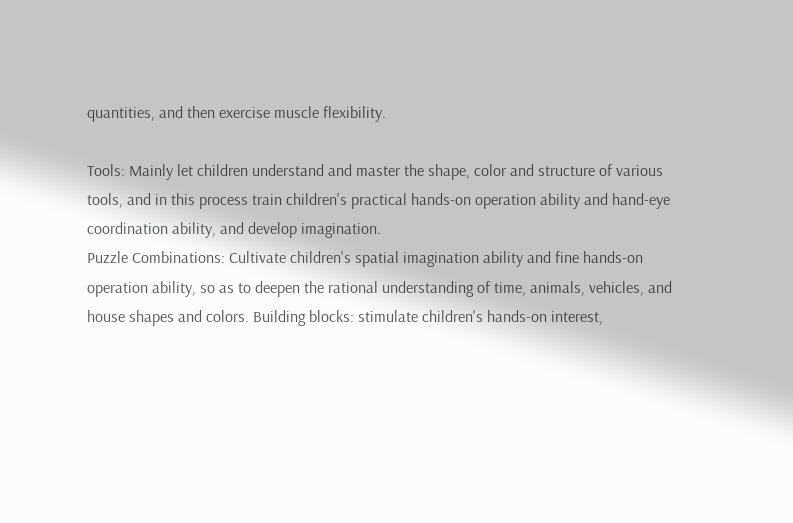quantities, and then exercise muscle flexibility.

Tools: Mainly let children understand and master the shape, color and structure of various tools, and in this process train children's practical hands-on operation ability and hand-eye coordination ability, and develop imagination.
Puzzle Combinations: Cultivate children's spatial imagination ability and fine hands-on operation ability, so as to deepen the rational understanding of time, animals, vehicles, and house shapes and colors. Building blocks: stimulate children's hands-on interest,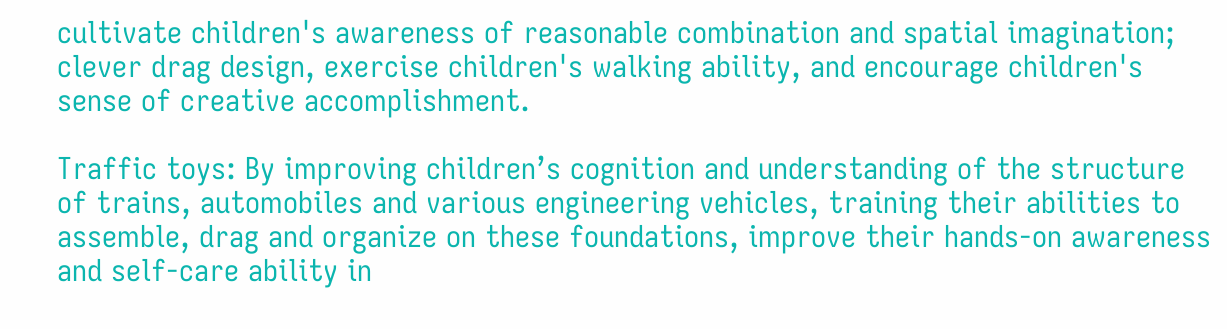cultivate children's awareness of reasonable combination and spatial imagination; clever drag design, exercise children's walking ability, and encourage children's sense of creative accomplishment.

Traffic toys: By improving children’s cognition and understanding of the structure of trains, automobiles and various engineering vehicles, training their abilities to assemble, drag and organize on these foundations, improve their hands-on awareness and self-care ability in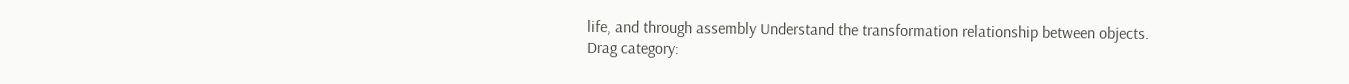life, and through assembly Understand the transformation relationship between objects.
Drag category: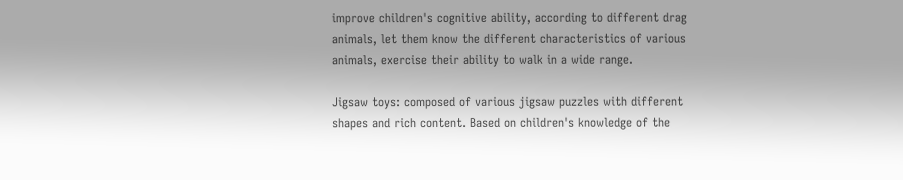improve children's cognitive ability, according to different drag animals, let them know the different characteristics of various animals, exercise their ability to walk in a wide range.

Jigsaw toys: composed of various jigsaw puzzles with different shapes and rich content. Based on children's knowledge of the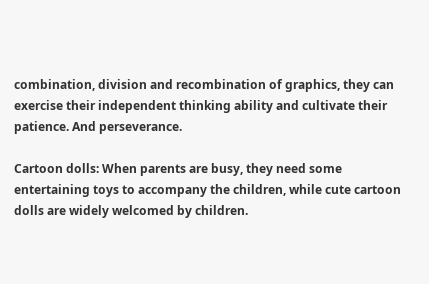combination, division and recombination of graphics, they can exercise their independent thinking ability and cultivate their patience. And perseverance.

Cartoon dolls: When parents are busy, they need some entertaining toys to accompany the children, while cute cartoon dolls are widely welcomed by children.